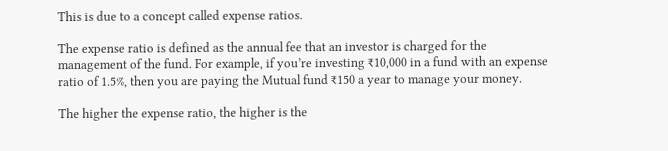This is due to a concept called expense ratios.

The expense ratio is defined as the annual fee that an investor is charged for the management of the fund. For example, if you’re investing ₹10,000 in a fund with an expense ratio of 1.5%, then you are paying the Mutual fund ₹150 a year to manage your money.

The higher the expense ratio, the higher is the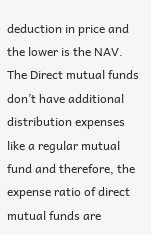deduction in price and the lower is the NAV. The Direct mutual funds don’t have additional distribution expenses like a regular mutual fund and therefore, the expense ratio of direct mutual funds are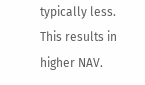typically less. This results in higher NAV.